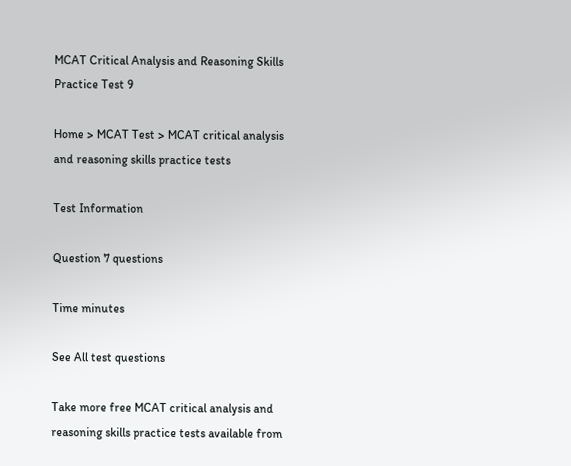MCAT Critical Analysis and Reasoning Skills Practice Test 9

Home > MCAT Test > MCAT critical analysis and reasoning skills practice tests

Test Information

Question 7 questions

Time minutes

See All test questions

Take more free MCAT critical analysis and reasoning skills practice tests available from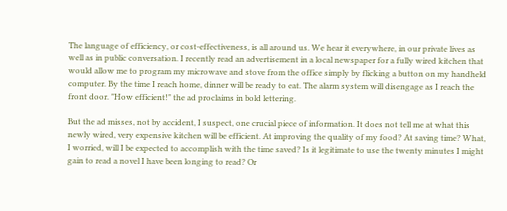The language of efficiency, or cost-effectiveness, is all around us. We hear it everywhere, in our private lives as well as in public conversation. I recently read an advertisement in a local newspaper for a fully wired kitchen that would allow me to program my microwave and stove from the office simply by flicking a button on my handheld computer. By the time I reach home, dinner will be ready to eat. The alarm system will disengage as I reach the front door. "How efficient!" the ad proclaims in bold lettering.

But the ad misses, not by accident, I suspect, one crucial piece of information. It does not tell me at what this newly wired, very expensive kitchen will be efficient. At improving the quality of my food? At saving time? What, I worried, will I be expected to accomplish with the time saved? Is it legitimate to use the twenty minutes I might gain to read a novel I have been longing to read? Or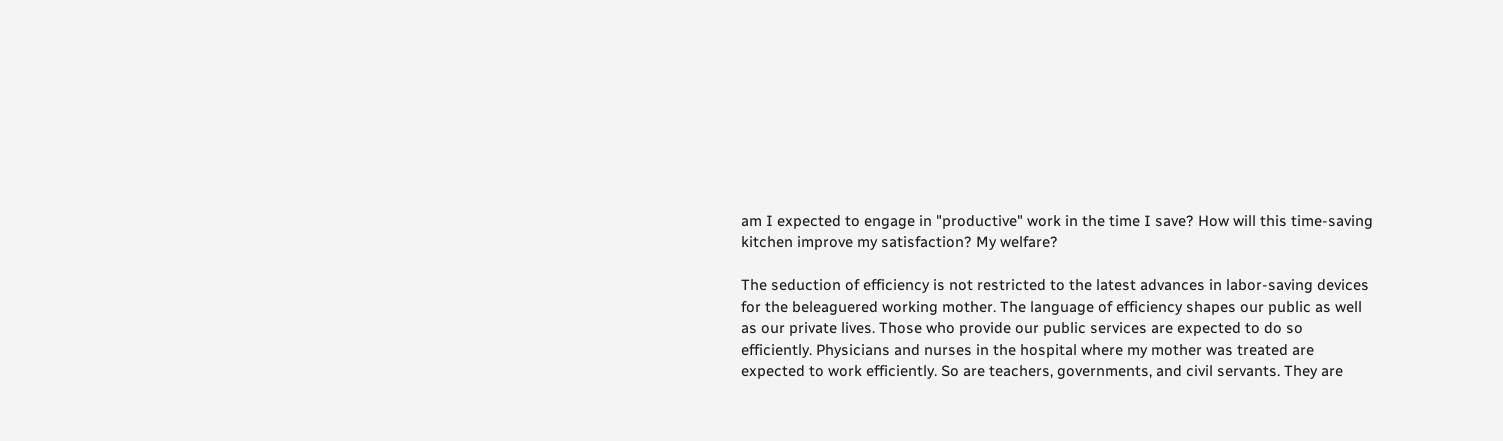am I expected to engage in "productive" work in the time I save? How will this time-saving kitchen improve my satisfaction? My welfare?

The seduction of efficiency is not restricted to the latest advances in labor-saving devices for the beleaguered working mother. The language of efficiency shapes our public as well as our private lives. Those who provide our public services are expected to do so efficiently. Physicians and nurses in the hospital where my mother was treated are expected to work efficiently. So are teachers, governments, and civil servants. They are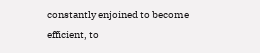constantly enjoined to become efficient, to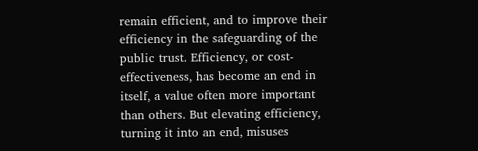remain efficient, and to improve their efficiency in the safeguarding of the public trust. Efficiency, or cost-effectiveness, has become an end in itself, a value often more important than others. But elevating efficiency, turning it into an end, misuses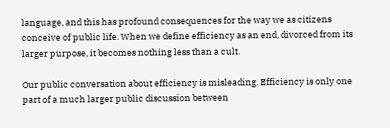language, and this has profound consequences for the way we as citizens conceive of public life. When we define efficiency as an end, divorced from its larger purpose, it becomes nothing less than a cult.

Our public conversation about efficiency is misleading. Efficiency is only one part of a much larger public discussion between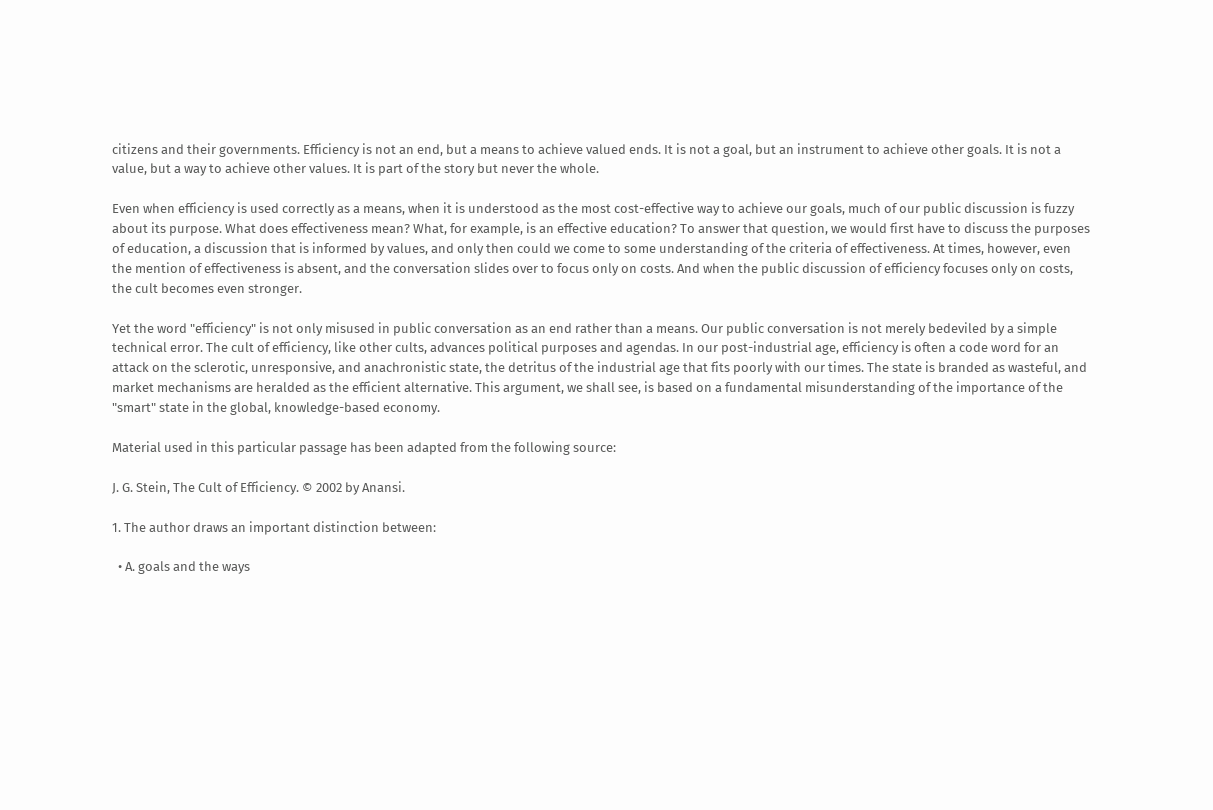citizens and their governments. Efficiency is not an end, but a means to achieve valued ends. It is not a goal, but an instrument to achieve other goals. It is not a value, but a way to achieve other values. It is part of the story but never the whole.

Even when efficiency is used correctly as a means, when it is understood as the most cost-effective way to achieve our goals, much of our public discussion is fuzzy about its purpose. What does effectiveness mean? What, for example, is an effective education? To answer that question, we would first have to discuss the purposes of education, a discussion that is informed by values, and only then could we come to some understanding of the criteria of effectiveness. At times, however, even the mention of effectiveness is absent, and the conversation slides over to focus only on costs. And when the public discussion of efficiency focuses only on costs, the cult becomes even stronger.

Yet the word "efficiency" is not only misused in public conversation as an end rather than a means. Our public conversation is not merely bedeviled by a simple technical error. The cult of efficiency, like other cults, advances political purposes and agendas. In our post-industrial age, efficiency is often a code word for an attack on the sclerotic, unresponsive, and anachronistic state, the detritus of the industrial age that fits poorly with our times. The state is branded as wasteful, and market mechanisms are heralded as the efficient alternative. This argument, we shall see, is based on a fundamental misunderstanding of the importance of the "smart" state in the global, knowledge-based economy.

Material used in this particular passage has been adapted from the following source:

J. G. Stein, The Cult of Efficiency. © 2002 by Anansi.

1. The author draws an important distinction between:

  • A. goals and the ways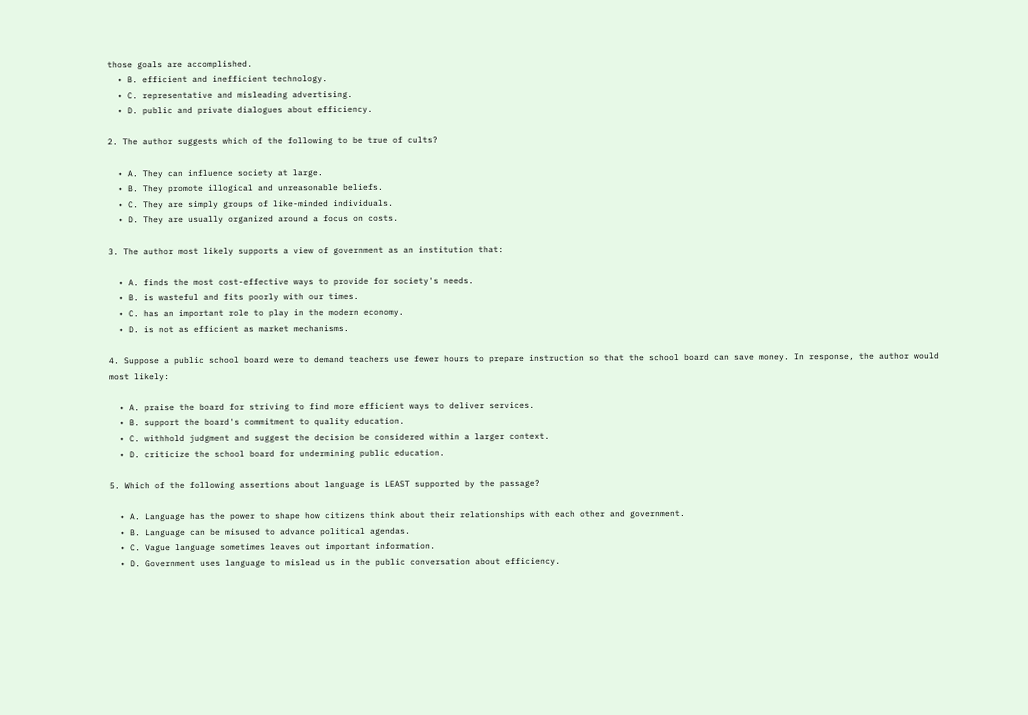those goals are accomplished.
  • B. efficient and inefficient technology.
  • C. representative and misleading advertising.
  • D. public and private dialogues about efficiency.

2. The author suggests which of the following to be true of cults?

  • A. They can influence society at large.
  • B. They promote illogical and unreasonable beliefs.
  • C. They are simply groups of like-minded individuals.
  • D. They are usually organized around a focus on costs.

3. The author most likely supports a view of government as an institution that:

  • A. finds the most cost-effective ways to provide for society's needs.
  • B. is wasteful and fits poorly with our times.
  • C. has an important role to play in the modern economy.
  • D. is not as efficient as market mechanisms.

4. Suppose a public school board were to demand teachers use fewer hours to prepare instruction so that the school board can save money. In response, the author would most likely:

  • A. praise the board for striving to find more efficient ways to deliver services.
  • B. support the board's commitment to quality education.
  • C. withhold judgment and suggest the decision be considered within a larger context.
  • D. criticize the school board for undermining public education.

5. Which of the following assertions about language is LEAST supported by the passage?

  • A. Language has the power to shape how citizens think about their relationships with each other and government.
  • B. Language can be misused to advance political agendas.
  • C. Vague language sometimes leaves out important information.
  • D. Government uses language to mislead us in the public conversation about efficiency.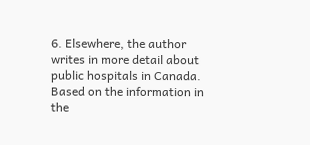6. Elsewhere, the author writes in more detail about public hospitals in Canada. Based on the information in the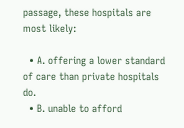passage, these hospitals are most likely:

  • A. offering a lower standard of care than private hospitals do.
  • B. unable to afford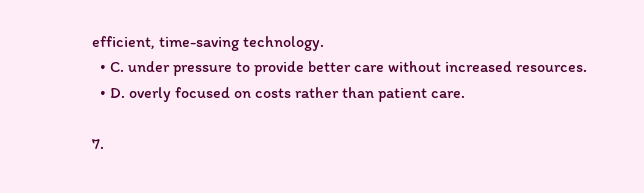efficient, time-saving technology.
  • C. under pressure to provide better care without increased resources.
  • D. overly focused on costs rather than patient care.

7.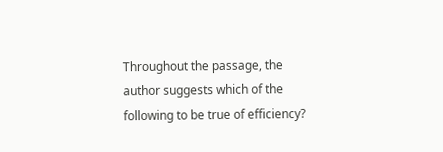Throughout the passage, the author suggests which of the following to be true of efficiency?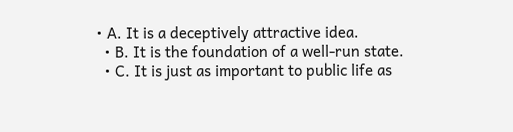• A. It is a deceptively attractive idea.
  • B. It is the foundation of a well-run state.
  • C. It is just as important to public life as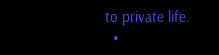to private life.
  •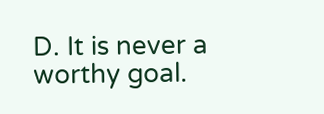D. It is never a worthy goal.